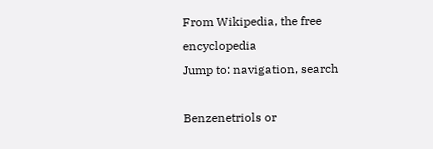From Wikipedia, the free encyclopedia
Jump to: navigation, search

Benzenetriols or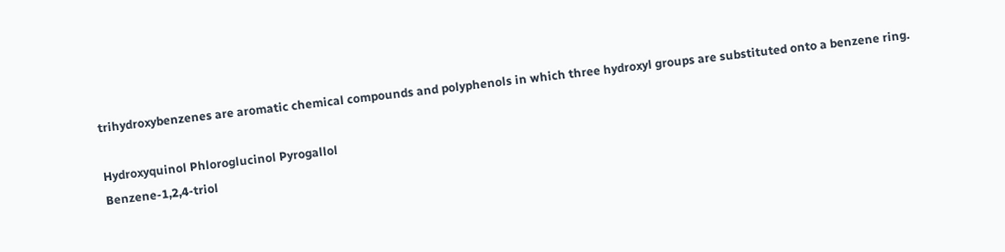trihydroxybenzenes are aromatic chemical compounds and polyphenols in which three hydroxyl groups are substituted onto a benzene ring.

Hydroxyquinol Phloroglucinol Pyrogallol
Benzene-1,2,4-triol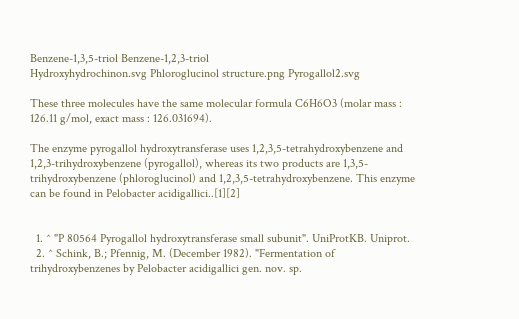Benzene-1,3,5-triol Benzene-1,2,3-triol
Hydroxyhydrochinon.svg Phloroglucinol structure.png Pyrogallol2.svg

These three molecules have the same molecular formula C6H6O3 (molar mass : 126.11 g/mol, exact mass : 126.031694).

The enzyme pyrogallol hydroxytransferase uses 1,2,3,5-tetrahydroxybenzene and 1,2,3-trihydroxybenzene (pyrogallol), whereas its two products are 1,3,5-trihydroxybenzene (phloroglucinol) and 1,2,3,5-tetrahydroxybenzene. This enzyme can be found in Pelobacter acidigallici..[1][2]


  1. ^ "P 80564 Pyrogallol hydroxytransferase small subunit". UniProtKB. Uniprot.
  2. ^ Schink, B.; Pfennig, M. (December 1982). "Fermentation of trihydroxybenzenes by Pelobacter acidigallici gen. nov. sp.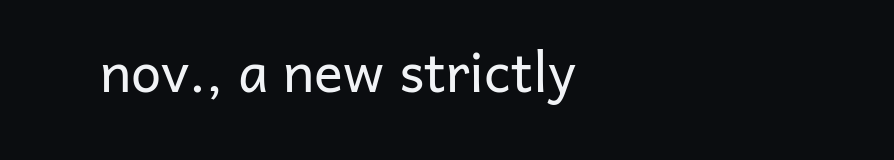nov., a new strictly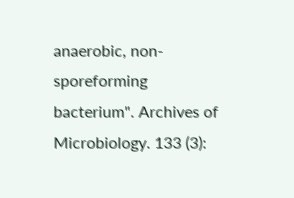anaerobic, non-sporeforming bacterium". Archives of Microbiology. 133 (3):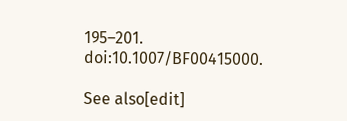195–201. doi:10.1007/BF00415000.

See also[edit]